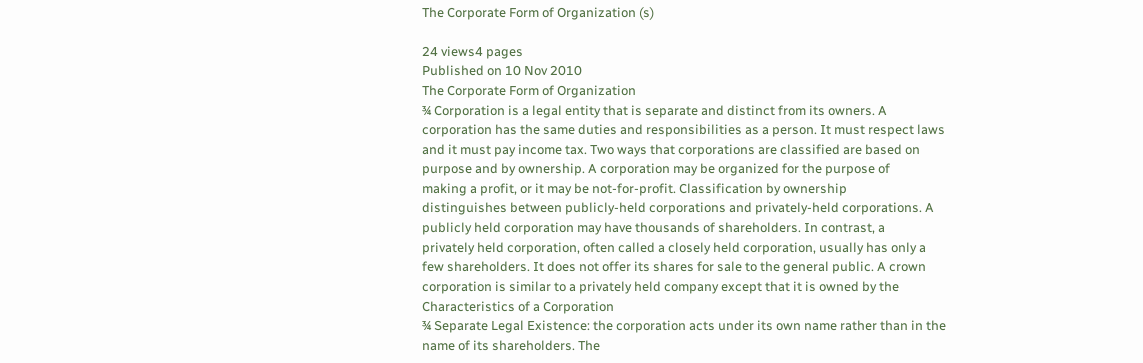The Corporate Form of Organization (s)

24 views4 pages
Published on 10 Nov 2010
The Corporate Form of Organization
¾ Corporation is a legal entity that is separate and distinct from its owners. A
corporation has the same duties and responsibilities as a person. It must respect laws
and it must pay income tax. Two ways that corporations are classified are based on
purpose and by ownership. A corporation may be organized for the purpose of
making a profit, or it may be not-for-profit. Classification by ownership
distinguishes between publicly-held corporations and privately-held corporations. A
publicly held corporation may have thousands of shareholders. In contrast, a
privately held corporation, often called a closely held corporation, usually has only a
few shareholders. It does not offer its shares for sale to the general public. A crown
corporation is similar to a privately held company except that it is owned by the
Characteristics of a Corporation
¾ Separate Legal Existence: the corporation acts under its own name rather than in the
name of its shareholders. The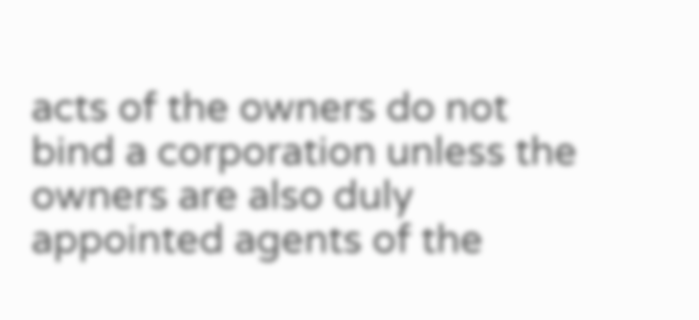acts of the owners do not bind a corporation unless the
owners are also duly appointed agents of the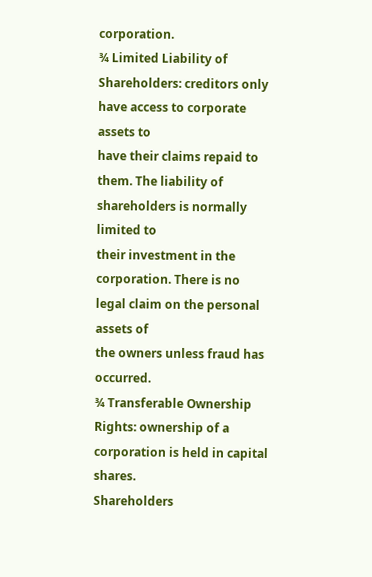corporation.
¾ Limited Liability of Shareholders: creditors only have access to corporate assets to
have their claims repaid to them. The liability of shareholders is normally limited to
their investment in the corporation. There is no legal claim on the personal assets of
the owners unless fraud has occurred.
¾ Transferable Ownership Rights: ownership of a corporation is held in capital shares.
Shareholders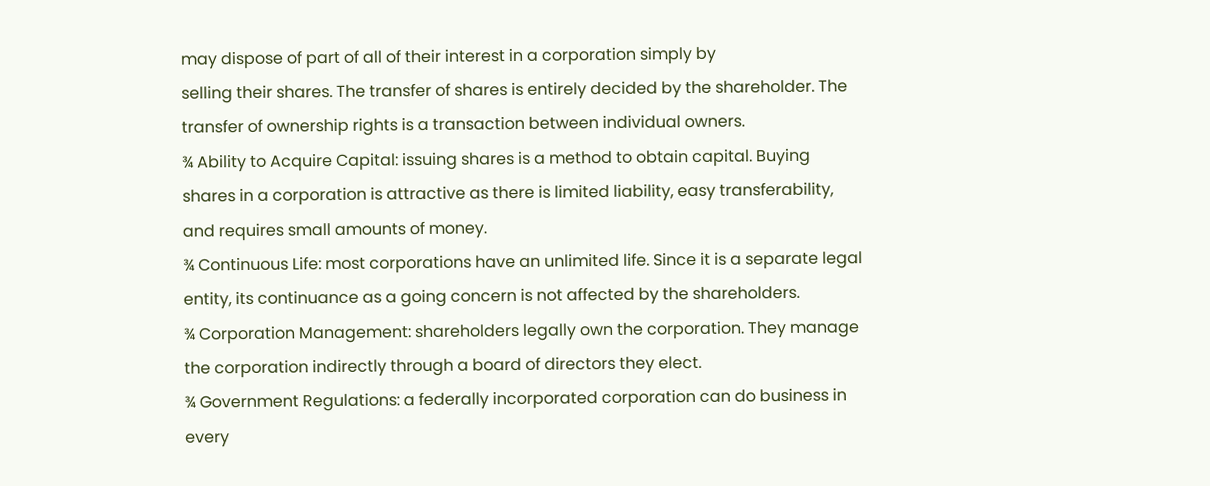may dispose of part of all of their interest in a corporation simply by
selling their shares. The transfer of shares is entirely decided by the shareholder. The
transfer of ownership rights is a transaction between individual owners.
¾ Ability to Acquire Capital: issuing shares is a method to obtain capital. Buying
shares in a corporation is attractive as there is limited liability, easy transferability,
and requires small amounts of money.
¾ Continuous Life: most corporations have an unlimited life. Since it is a separate legal
entity, its continuance as a going concern is not affected by the shareholders.
¾ Corporation Management: shareholders legally own the corporation. They manage
the corporation indirectly through a board of directors they elect.
¾ Government Regulations: a federally incorporated corporation can do business in
every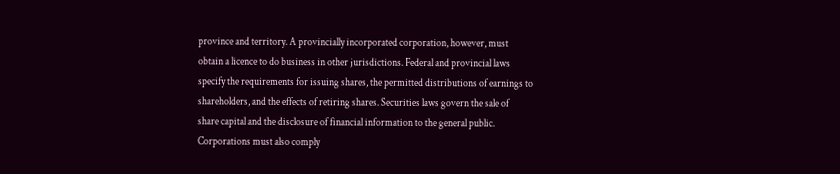province and territory. A provincially incorporated corporation, however, must
obtain a licence to do business in other jurisdictions. Federal and provincial laws
specify the requirements for issuing shares, the permitted distributions of earnings to
shareholders, and the effects of retiring shares. Securities laws govern the sale of
share capital and the disclosure of financial information to the general public.
Corporations must also comply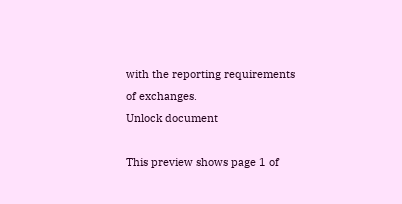with the reporting requirements of exchanges.
Unlock document

This preview shows page 1 of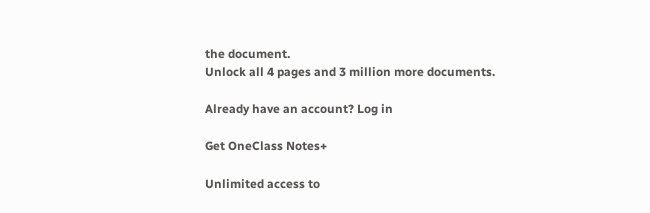the document.
Unlock all 4 pages and 3 million more documents.

Already have an account? Log in

Get OneClass Notes+

Unlimited access to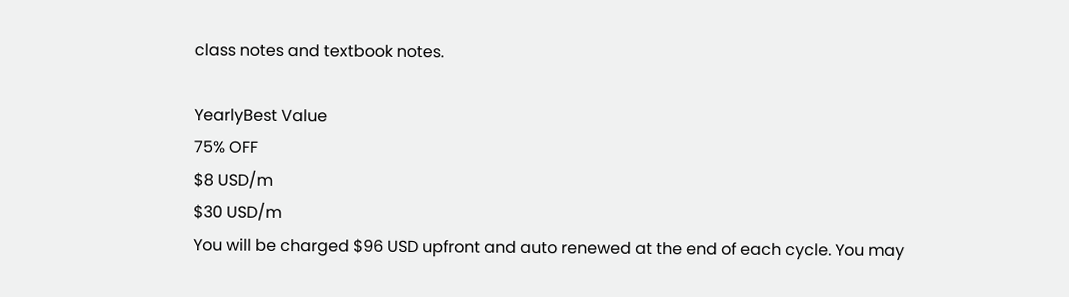class notes and textbook notes.

YearlyBest Value
75% OFF
$8 USD/m
$30 USD/m
You will be charged $96 USD upfront and auto renewed at the end of each cycle. You may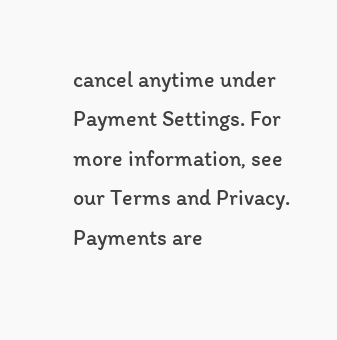cancel anytime under Payment Settings. For more information, see our Terms and Privacy.
Payments are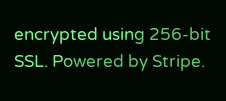encrypted using 256-bit SSL. Powered by Stripe.